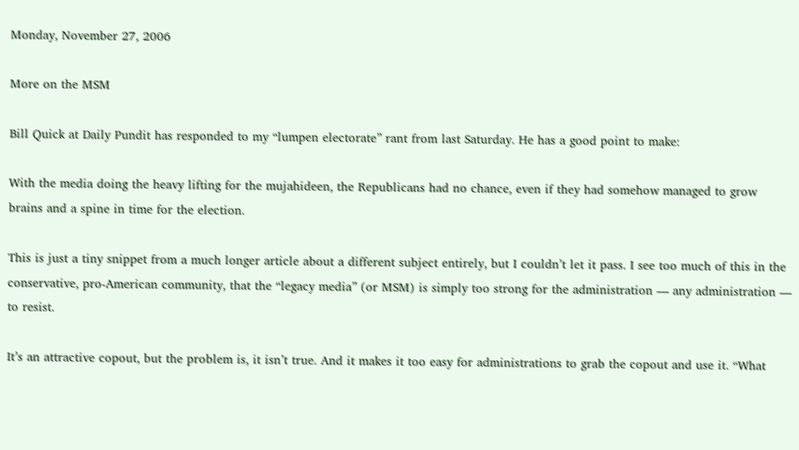Monday, November 27, 2006

More on the MSM

Bill Quick at Daily Pundit has responded to my “lumpen electorate” rant from last Saturday. He has a good point to make:

With the media doing the heavy lifting for the mujahideen, the Republicans had no chance, even if they had somehow managed to grow brains and a spine in time for the election.

This is just a tiny snippet from a much longer article about a different subject entirely, but I couldn’t let it pass. I see too much of this in the conservative, pro-American community, that the “legacy media” (or MSM) is simply too strong for the administration — any administration — to resist.

It’s an attractive copout, but the problem is, it isn’t true. And it makes it too easy for administrations to grab the copout and use it. “What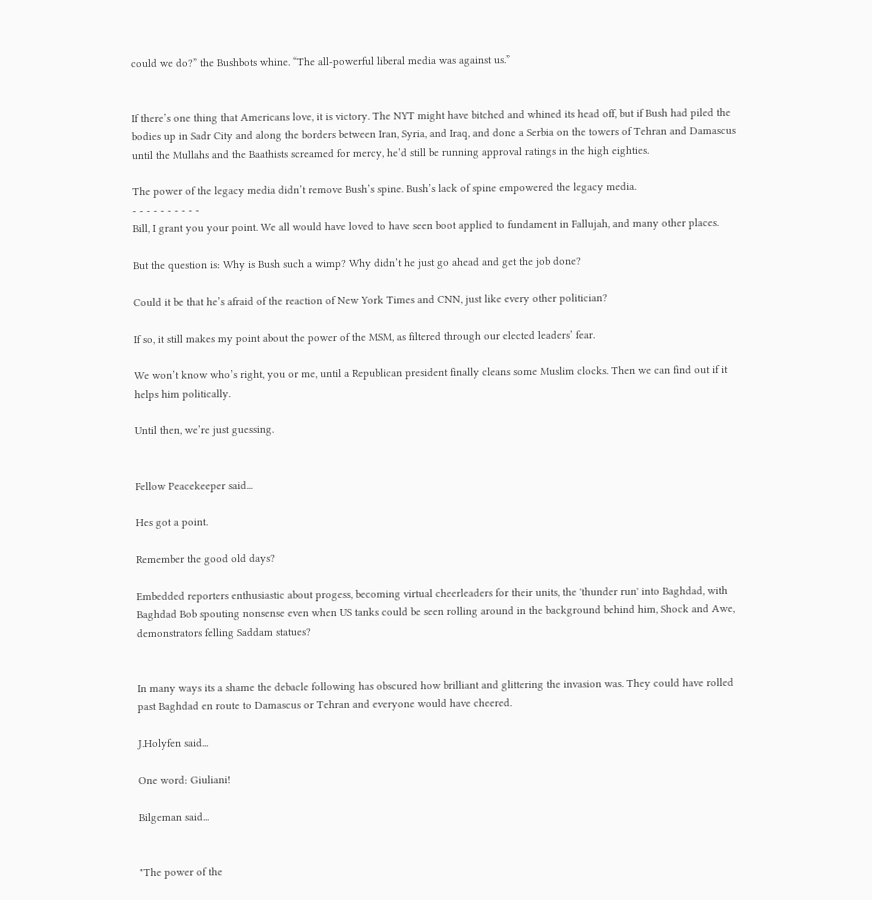could we do?” the Bushbots whine. “The all-powerful liberal media was against us.”


If there’s one thing that Americans love, it is victory. The NYT might have bitched and whined its head off, but if Bush had piled the bodies up in Sadr City and along the borders between Iran, Syria, and Iraq, and done a Serbia on the towers of Tehran and Damascus until the Mullahs and the Baathists screamed for mercy, he’d still be running approval ratings in the high eighties.

The power of the legacy media didn’t remove Bush’s spine. Bush’s lack of spine empowered the legacy media.
- - - - - - - - - -
Bill, I grant you your point. We all would have loved to have seen boot applied to fundament in Fallujah, and many other places.

But the question is: Why is Bush such a wimp? Why didn’t he just go ahead and get the job done?

Could it be that he’s afraid of the reaction of New York Times and CNN, just like every other politician?

If so, it still makes my point about the power of the MSM, as filtered through our elected leaders’ fear.

We won’t know who’s right, you or me, until a Republican president finally cleans some Muslim clocks. Then we can find out if it helps him politically.

Until then, we’re just guessing.


Fellow Peacekeeper said...

Hes got a point.

Remember the good old days?

Embedded reporters enthusiastic about progess, becoming virtual cheerleaders for their units, the 'thunder run' into Baghdad, with Baghdad Bob spouting nonsense even when US tanks could be seen rolling around in the background behind him, Shock and Awe, demonstrators felling Saddam statues?


In many ways its a shame the debacle following has obscured how brilliant and glittering the invasion was. They could have rolled past Baghdad en route to Damascus or Tehran and everyone would have cheered.

J.Holyfen said...

One word: Giuliani!

Bilgeman said...


"The power of the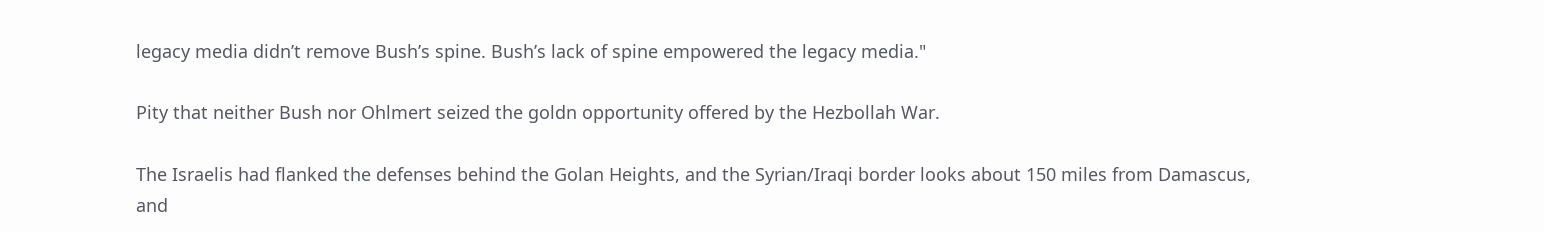legacy media didn’t remove Bush’s spine. Bush’s lack of spine empowered the legacy media."

Pity that neither Bush nor Ohlmert seized the goldn opportunity offered by the Hezbollah War.

The Israelis had flanked the defenses behind the Golan Heights, and the Syrian/Iraqi border looks about 150 miles from Damascus, and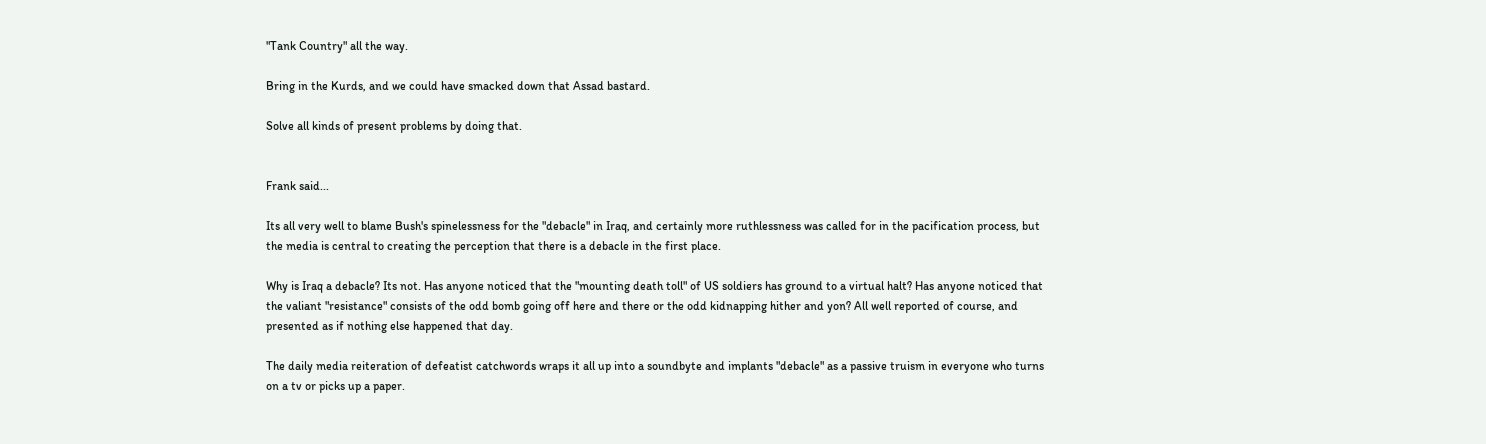"Tank Country" all the way.

Bring in the Kurds, and we could have smacked down that Assad bastard.

Solve all kinds of present problems by doing that.


Frank said...

Its all very well to blame Bush's spinelessness for the "debacle" in Iraq, and certainly more ruthlessness was called for in the pacification process, but the media is central to creating the perception that there is a debacle in the first place.

Why is Iraq a debacle? Its not. Has anyone noticed that the "mounting death toll" of US soldiers has ground to a virtual halt? Has anyone noticed that the valiant "resistance" consists of the odd bomb going off here and there or the odd kidnapping hither and yon? All well reported of course, and presented as if nothing else happened that day.

The daily media reiteration of defeatist catchwords wraps it all up into a soundbyte and implants "debacle" as a passive truism in everyone who turns on a tv or picks up a paper.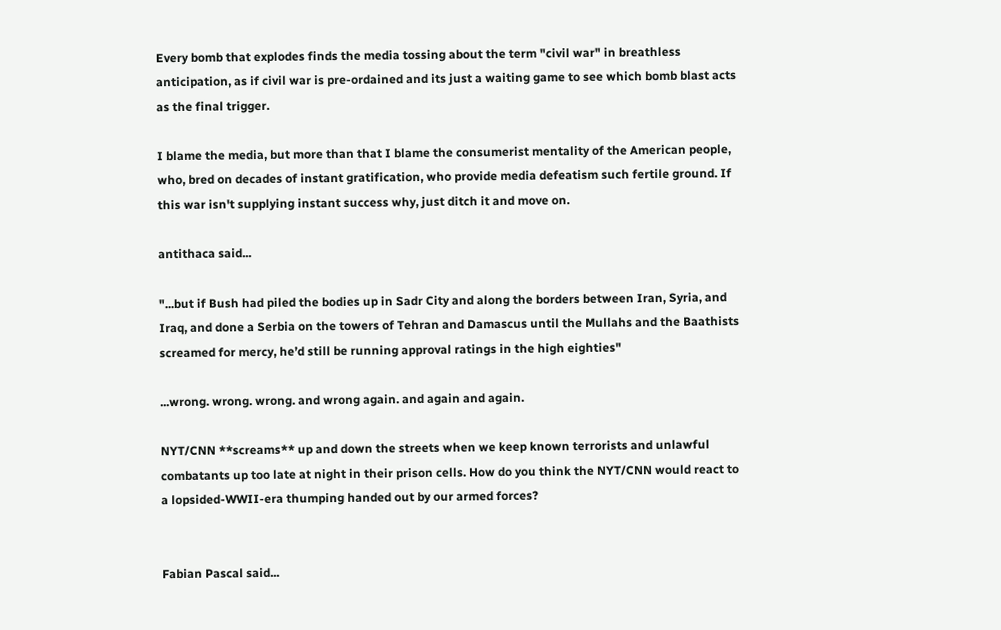Every bomb that explodes finds the media tossing about the term "civil war" in breathless anticipation, as if civil war is pre-ordained and its just a waiting game to see which bomb blast acts as the final trigger.

I blame the media, but more than that I blame the consumerist mentality of the American people, who, bred on decades of instant gratification, who provide media defeatism such fertile ground. If this war isn't supplying instant success why, just ditch it and move on.

antithaca said...

"...but if Bush had piled the bodies up in Sadr City and along the borders between Iran, Syria, and Iraq, and done a Serbia on the towers of Tehran and Damascus until the Mullahs and the Baathists screamed for mercy, he’d still be running approval ratings in the high eighties"

...wrong. wrong. wrong. and wrong again. and again and again.

NYT/CNN **screams** up and down the streets when we keep known terrorists and unlawful combatants up too late at night in their prison cells. How do you think the NYT/CNN would react to a lopsided-WWII-era thumping handed out by our armed forces?


Fabian Pascal said...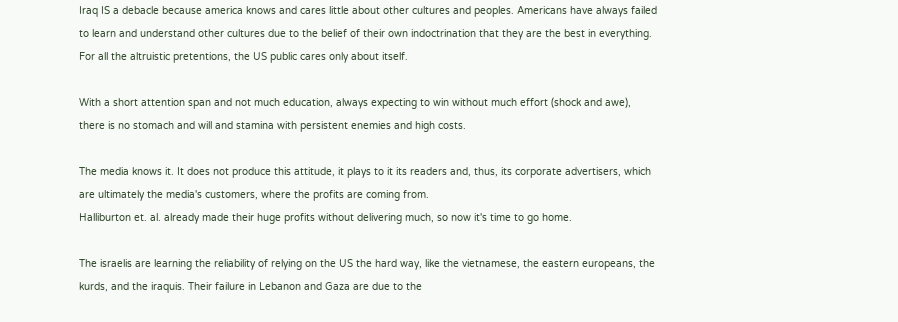Iraq IS a debacle because america knows and cares little about other cultures and peoples. Americans have always failed to learn and understand other cultures due to the belief of their own indoctrination that they are the best in everything. For all the altruistic pretentions, the US public cares only about itself.

With a short attention span and not much education, always expecting to win without much effort (shock and awe), there is no stomach and will and stamina with persistent enemies and high costs.

The media knows it. It does not produce this attitude, it plays to it its readers and, thus, its corporate advertisers, which are ultimately the media's customers, where the profits are coming from.
Halliburton et. al. already made their huge profits without delivering much, so now it's time to go home.

The israelis are learning the reliability of relying on the US the hard way, like the vietnamese, the eastern europeans, the kurds, and the iraquis. Their failure in Lebanon and Gaza are due to the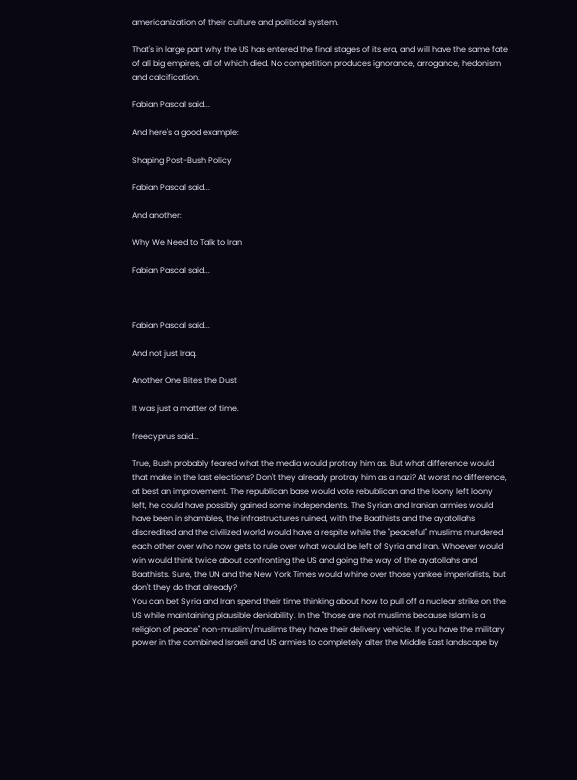americanization of their culture and political system.

That's in large part why the US has entered the final stages of its era, and will have the same fate of all big empires, all of which died. No competition produces ignorance, arrogance, hedonism and calcification.

Fabian Pascal said...

And here's a good example:

Shaping Post-Bush Policy

Fabian Pascal said...

And another:

Why We Need to Talk to Iran

Fabian Pascal said...



Fabian Pascal said...

And not just Iraq.

Another One Bites the Dust

It was just a matter of time.

freecyprus said...

True, Bush probably feared what the media would protray him as. But what difference would that make in the last elections? Don't they already protray him as a nazi? At worst no difference, at best an improvement. The republican base would vote rebublican and the loony left loony left, he could have possibly gained some independents. The Syrian and Iranian armies would have been in shambles, the infrastructures ruined, with the Baathists and the ayatollahs discredited and the civilized world would have a respite while the "peaceful" muslims murdered each other over who now gets to rule over what would be left of Syria and Iran. Whoever would win would think twice about confronting the US and going the way of the ayatollahs and Baathists. Sure, the UN and the New York Times would whine over those yankee imperialists, but don't they do that already?
You can bet Syria and Iran spend their time thinking about how to pull off a nuclear strike on the US while maintaining plausible deniability. In the "those are not muslims because Islam is a religion of peace" non-muslim/muslims they have their delivery vehicle. If you have the military power in the combined Israeli and US armies to completely alter the Middle East landscape by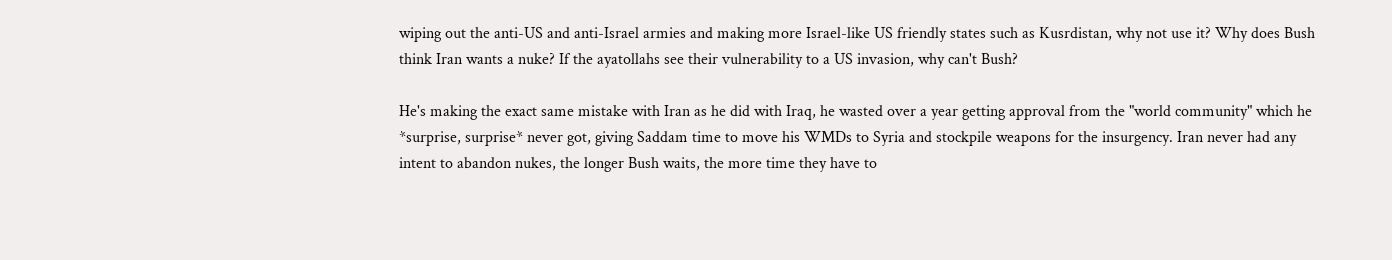wiping out the anti-US and anti-Israel armies and making more Israel-like US friendly states such as Kusrdistan, why not use it? Why does Bush think Iran wants a nuke? If the ayatollahs see their vulnerability to a US invasion, why can't Bush?

He's making the exact same mistake with Iran as he did with Iraq, he wasted over a year getting approval from the "world community" which he *surprise, surprise* never got, giving Saddam time to move his WMDs to Syria and stockpile weapons for the insurgency. Iran never had any intent to abandon nukes, the longer Bush waits, the more time they have to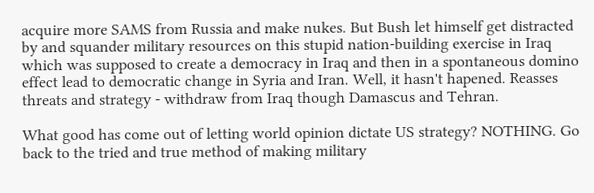acquire more SAMS from Russia and make nukes. But Bush let himself get distracted by and squander military resources on this stupid nation-building exercise in Iraq which was supposed to create a democracy in Iraq and then in a spontaneous domino effect lead to democratic change in Syria and Iran. Well, it hasn't hapened. Reasses threats and strategy - withdraw from Iraq though Damascus and Tehran.

What good has come out of letting world opinion dictate US strategy? NOTHING. Go back to the tried and true method of making military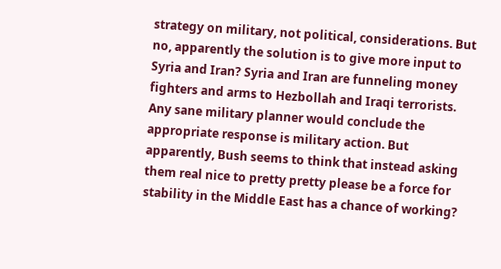strategy on military, not political, considerations. But no, apparently the solution is to give more input to Syria and Iran? Syria and Iran are funneling money fighters and arms to Hezbollah and Iraqi terrorists. Any sane military planner would conclude the appropriate response is military action. But apparently, Bush seems to think that instead asking them real nice to pretty pretty please be a force for stability in the Middle East has a chance of working?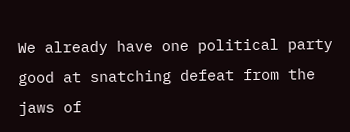We already have one political party good at snatching defeat from the jaws of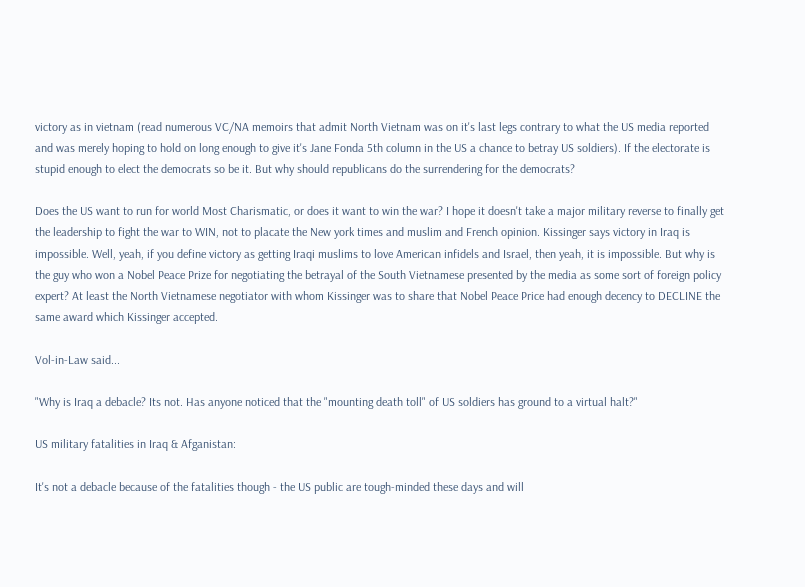victory as in vietnam (read numerous VC/NA memoirs that admit North Vietnam was on it's last legs contrary to what the US media reported and was merely hoping to hold on long enough to give it's Jane Fonda 5th column in the US a chance to betray US soldiers). If the electorate is stupid enough to elect the democrats so be it. But why should republicans do the surrendering for the democrats?

Does the US want to run for world Most Charismatic, or does it want to win the war? I hope it doesn't take a major military reverse to finally get the leadership to fight the war to WIN, not to placate the New york times and muslim and French opinion. Kissinger says victory in Iraq is impossible. Well, yeah, if you define victory as getting Iraqi muslims to love American infidels and Israel, then yeah, it is impossible. But why is the guy who won a Nobel Peace Prize for negotiating the betrayal of the South Vietnamese presented by the media as some sort of foreign policy expert? At least the North Vietnamese negotiator with whom Kissinger was to share that Nobel Peace Price had enough decency to DECLINE the same award which Kissinger accepted.

Vol-in-Law said...

"Why is Iraq a debacle? Its not. Has anyone noticed that the "mounting death toll" of US soldiers has ground to a virtual halt?"

US military fatalities in Iraq & Afganistan:

It's not a debacle because of the fatalities though - the US public are tough-minded these days and will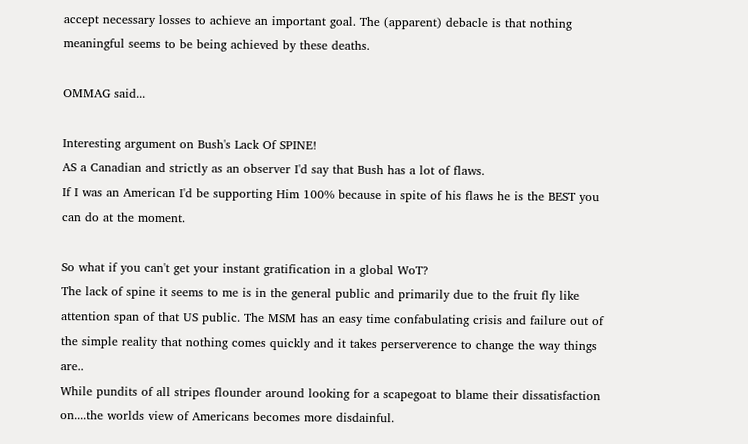accept necessary losses to achieve an important goal. The (apparent) debacle is that nothing meaningful seems to be being achieved by these deaths.

OMMAG said...

Interesting argument on Bush's Lack Of SPINE!
AS a Canadian and strictly as an observer I'd say that Bush has a lot of flaws.
If I was an American I'd be supporting Him 100% because in spite of his flaws he is the BEST you can do at the moment.

So what if you can't get your instant gratification in a global WoT?
The lack of spine it seems to me is in the general public and primarily due to the fruit fly like attention span of that US public. The MSM has an easy time confabulating crisis and failure out of the simple reality that nothing comes quickly and it takes perserverence to change the way things are..
While pundits of all stripes flounder around looking for a scapegoat to blame their dissatisfaction on....the worlds view of Americans becomes more disdainful.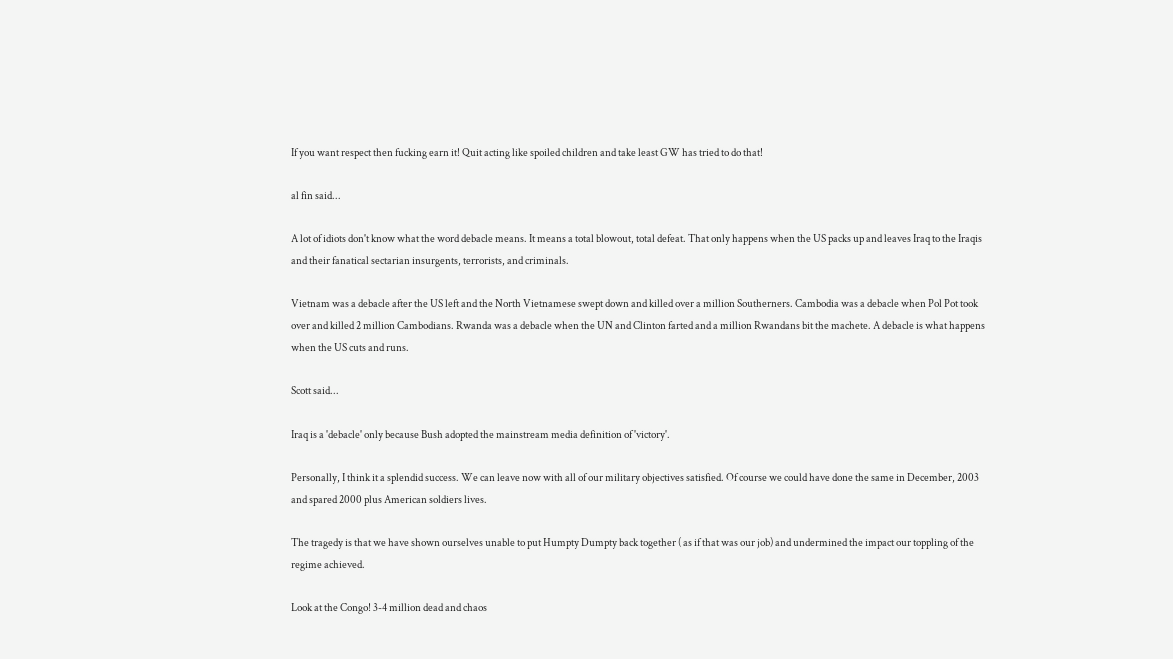If you want respect then fucking earn it! Quit acting like spoiled children and take least GW has tried to do that!

al fin said...

A lot of idiots don't know what the word debacle means. It means a total blowout, total defeat. That only happens when the US packs up and leaves Iraq to the Iraqis and their fanatical sectarian insurgents, terrorists, and criminals.

Vietnam was a debacle after the US left and the North Vietnamese swept down and killed over a million Southerners. Cambodia was a debacle when Pol Pot took over and killed 2 million Cambodians. Rwanda was a debacle when the UN and Clinton farted and a million Rwandans bit the machete. A debacle is what happens when the US cuts and runs.

Scott said...

Iraq is a 'debacle' only because Bush adopted the mainstream media definition of 'victory'.

Personally, I think it a splendid success. We can leave now with all of our military objectives satisfied. Of course we could have done the same in December, 2003 and spared 2000 plus American soldiers lives.

The tragedy is that we have shown ourselves unable to put Humpty Dumpty back together ( as if that was our job) and undermined the impact our toppling of the regime achieved.

Look at the Congo! 3-4 million dead and chaos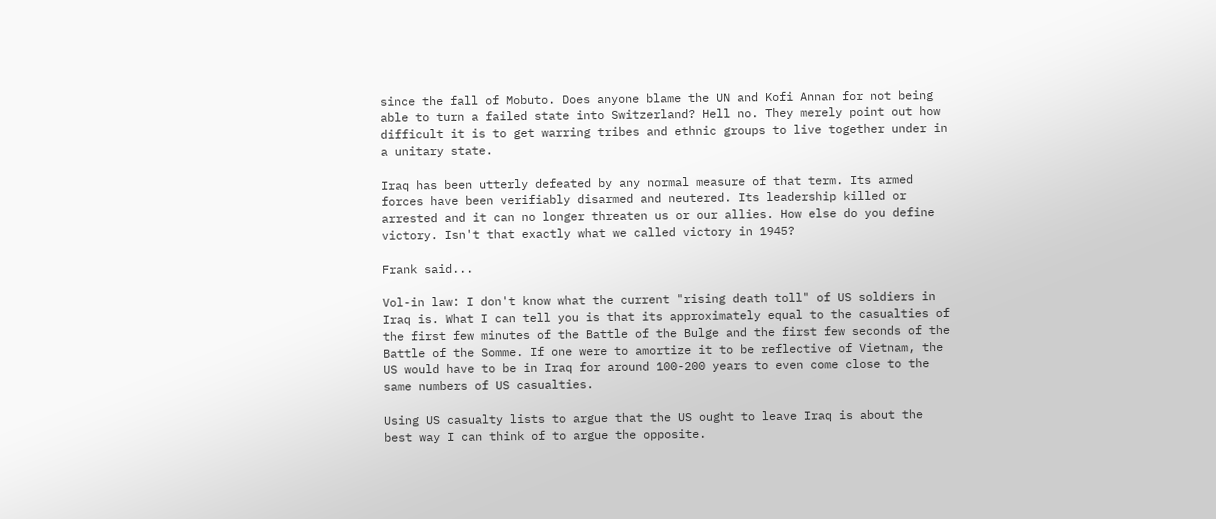since the fall of Mobuto. Does anyone blame the UN and Kofi Annan for not being able to turn a failed state into Switzerland? Hell no. They merely point out how difficult it is to get warring tribes and ethnic groups to live together under in a unitary state.

Iraq has been utterly defeated by any normal measure of that term. Its armed forces have been verifiably disarmed and neutered. Its leadership killed or arrested and it can no longer threaten us or our allies. How else do you define victory. Isn't that exactly what we called victory in 1945?

Frank said...

Vol-in law: I don't know what the current "rising death toll" of US soldiers in Iraq is. What I can tell you is that its approximately equal to the casualties of the first few minutes of the Battle of the Bulge and the first few seconds of the Battle of the Somme. If one were to amortize it to be reflective of Vietnam, the US would have to be in Iraq for around 100-200 years to even come close to the same numbers of US casualties.

Using US casualty lists to argue that the US ought to leave Iraq is about the best way I can think of to argue the opposite.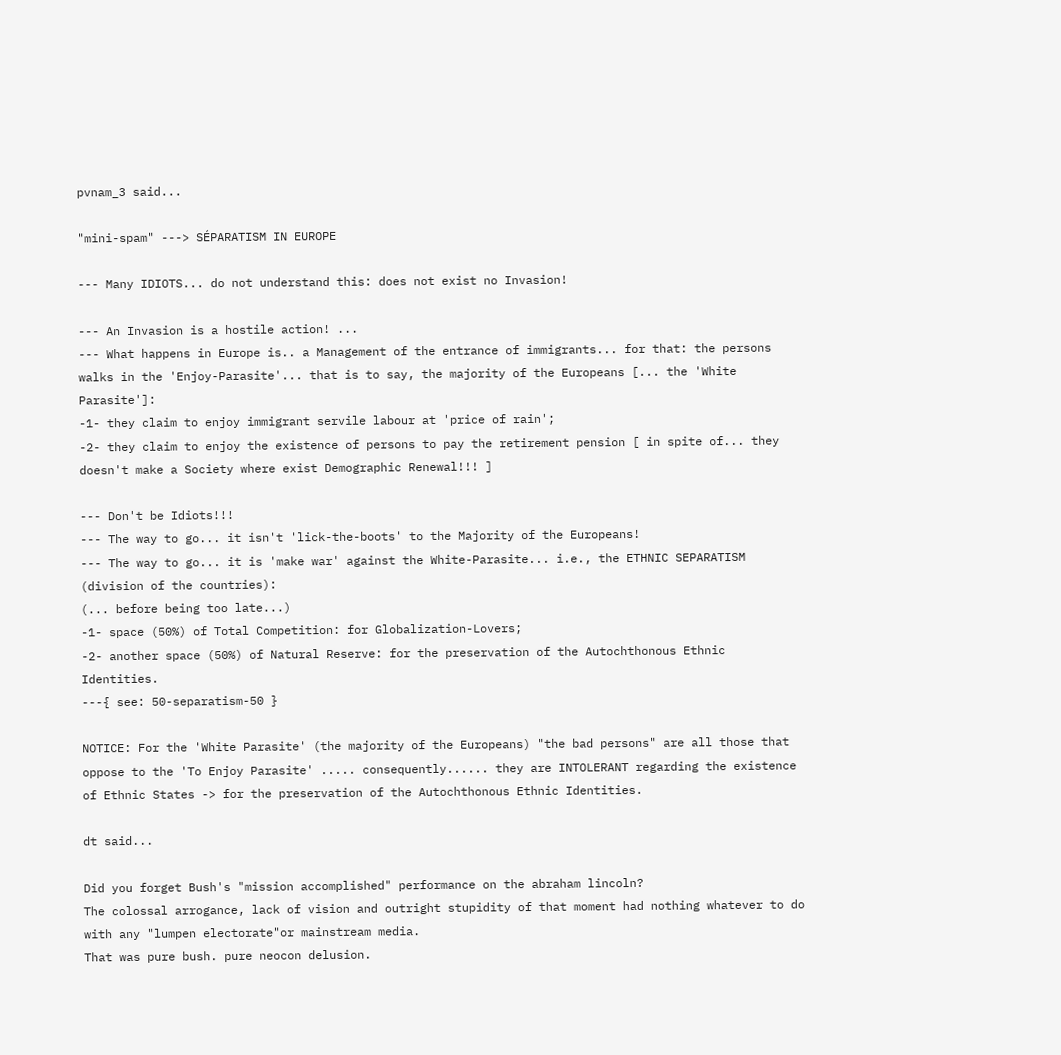pvnam_3 said...

"mini-spam" ---> SÉPARATISM IN EUROPE

--- Many IDIOTS... do not understand this: does not exist no Invasion!

--- An Invasion is a hostile action! ...
--- What happens in Europe is.. a Management of the entrance of immigrants... for that: the persons walks in the 'Enjoy-Parasite'... that is to say, the majority of the Europeans [... the 'White Parasite']:
-1- they claim to enjoy immigrant servile labour at 'price of rain';
-2- they claim to enjoy the existence of persons to pay the retirement pension [ in spite of... they doesn't make a Society where exist Demographic Renewal!!! ]

--- Don't be Idiots!!!
--- The way to go... it isn't 'lick-the-boots' to the Majority of the Europeans!
--- The way to go... it is 'make war' against the White-Parasite... i.e., the ETHNIC SEPARATISM (division of the countries):
(... before being too late...)
-1- space (50%) of Total Competition: for Globalization-Lovers;
-2- another space (50%) of Natural Reserve: for the preservation of the Autochthonous Ethnic Identities.
---{ see: 50-separatism-50 }

NOTICE: For the 'White Parasite' (the majority of the Europeans) "the bad persons" are all those that oppose to the 'To Enjoy Parasite' ..... consequently...... they are INTOLERANT regarding the existence of Ethnic States -> for the preservation of the Autochthonous Ethnic Identities.

dt said...

Did you forget Bush's "mission accomplished" performance on the abraham lincoln?
The colossal arrogance, lack of vision and outright stupidity of that moment had nothing whatever to do with any "lumpen electorate"or mainstream media.
That was pure bush. pure neocon delusion.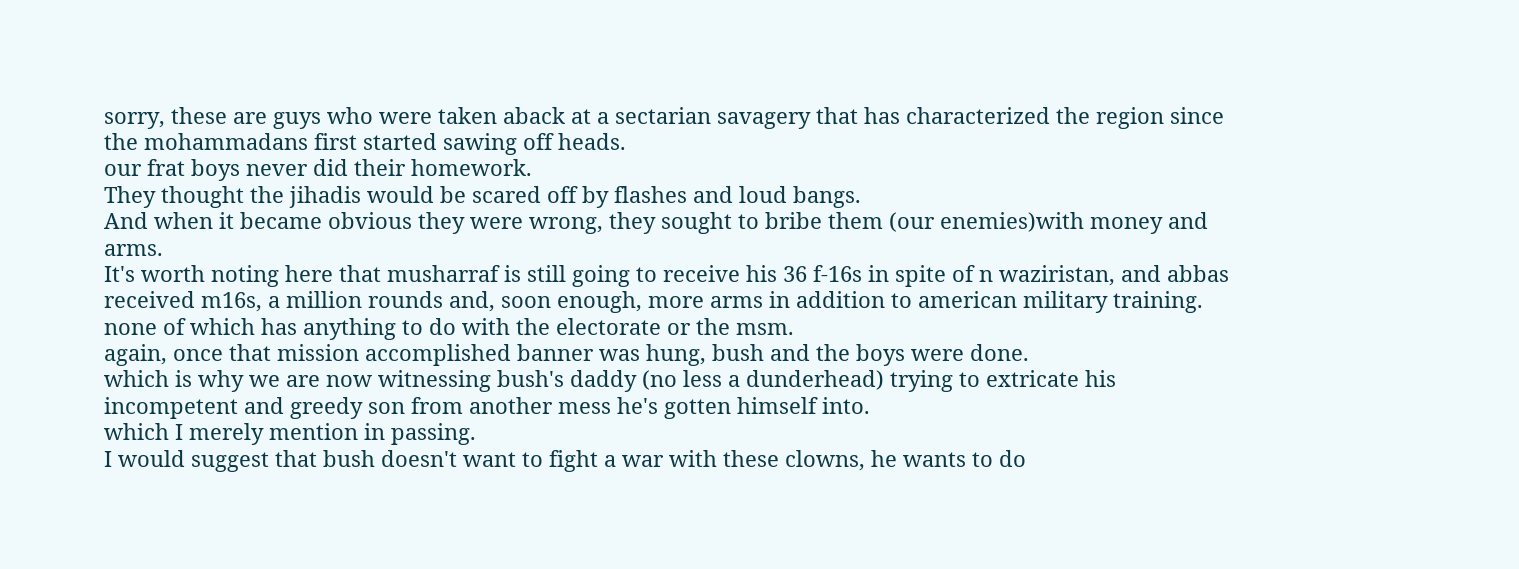sorry, these are guys who were taken aback at a sectarian savagery that has characterized the region since the mohammadans first started sawing off heads.
our frat boys never did their homework.
They thought the jihadis would be scared off by flashes and loud bangs.
And when it became obvious they were wrong, they sought to bribe them (our enemies)with money and arms.
It's worth noting here that musharraf is still going to receive his 36 f-16s in spite of n waziristan, and abbas received m16s, a million rounds and, soon enough, more arms in addition to american military training.
none of which has anything to do with the electorate or the msm.
again, once that mission accomplished banner was hung, bush and the boys were done.
which is why we are now witnessing bush's daddy (no less a dunderhead) trying to extricate his incompetent and greedy son from another mess he's gotten himself into.
which I merely mention in passing.
I would suggest that bush doesn't want to fight a war with these clowns, he wants to do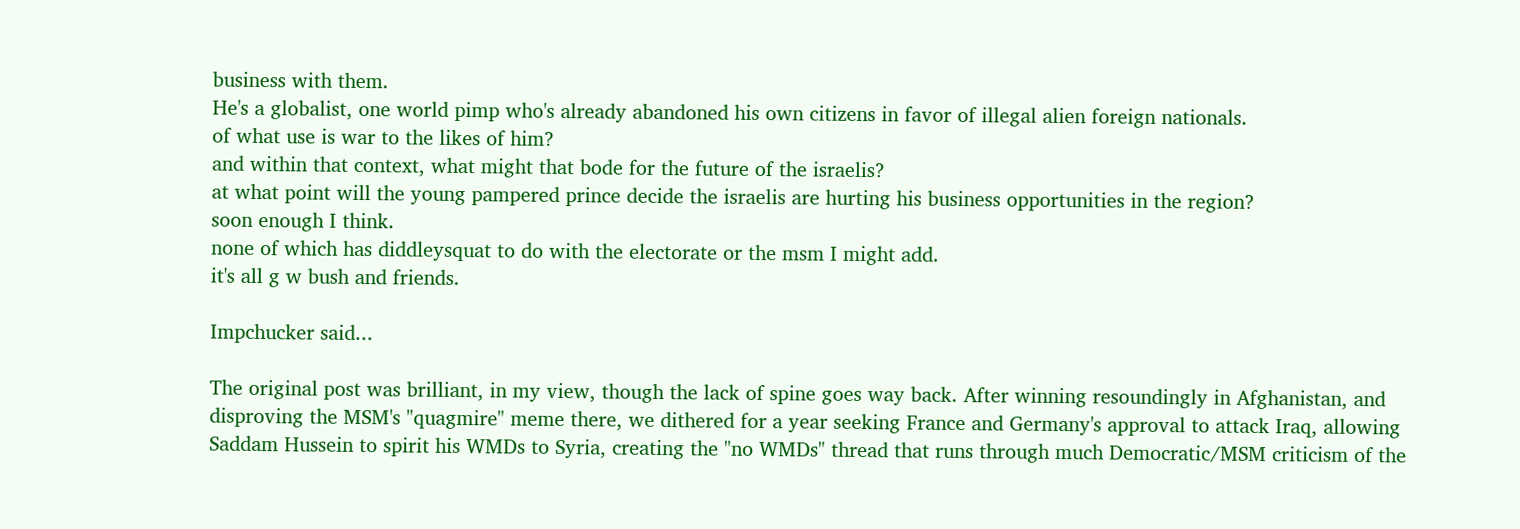business with them.
He's a globalist, one world pimp who's already abandoned his own citizens in favor of illegal alien foreign nationals.
of what use is war to the likes of him?
and within that context, what might that bode for the future of the israelis?
at what point will the young pampered prince decide the israelis are hurting his business opportunities in the region?
soon enough I think.
none of which has diddleysquat to do with the electorate or the msm I might add.
it's all g w bush and friends.

Impchucker said...

The original post was brilliant, in my view, though the lack of spine goes way back. After winning resoundingly in Afghanistan, and disproving the MSM's "quagmire" meme there, we dithered for a year seeking France and Germany's approval to attack Iraq, allowing Saddam Hussein to spirit his WMDs to Syria, creating the "no WMDs" thread that runs through much Democratic/MSM criticism of the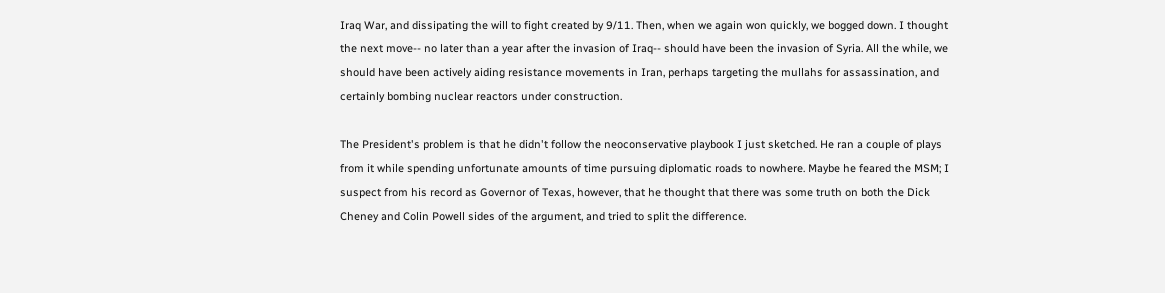Iraq War, and dissipating the will to fight created by 9/11. Then, when we again won quickly, we bogged down. I thought the next move-- no later than a year after the invasion of Iraq-- should have been the invasion of Syria. All the while, we should have been actively aiding resistance movements in Iran, perhaps targeting the mullahs for assassination, and certainly bombing nuclear reactors under construction.

The President's problem is that he didn't follow the neoconservative playbook I just sketched. He ran a couple of plays from it while spending unfortunate amounts of time pursuing diplomatic roads to nowhere. Maybe he feared the MSM; I suspect from his record as Governor of Texas, however, that he thought that there was some truth on both the Dick Cheney and Colin Powell sides of the argument, and tried to split the difference.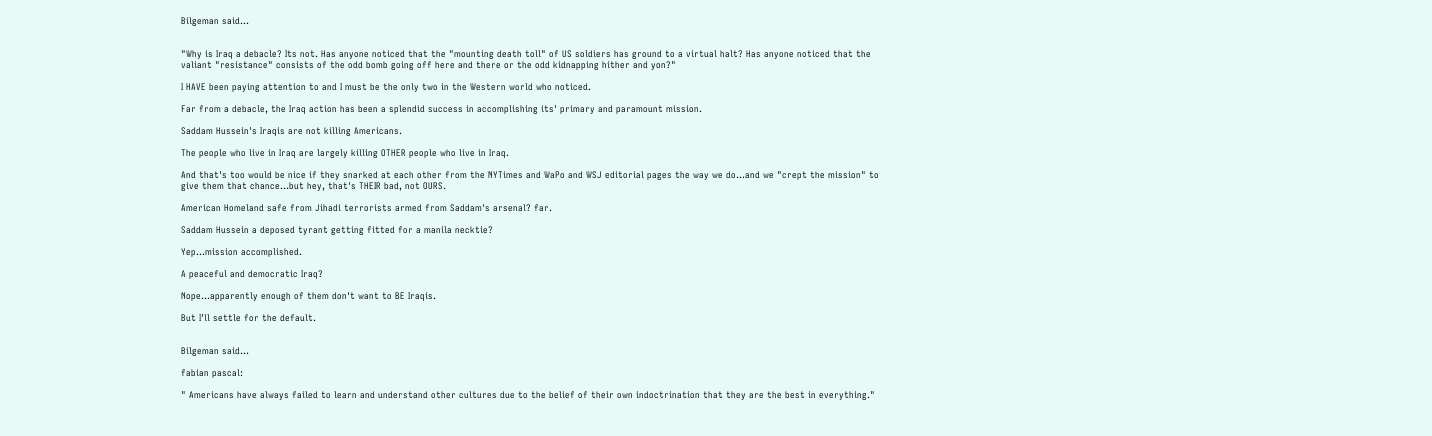Bilgeman said...


"Why is Iraq a debacle? Its not. Has anyone noticed that the "mounting death toll" of US soldiers has ground to a virtual halt? Has anyone noticed that the valiant "resistance" consists of the odd bomb going off here and there or the odd kidnapping hither and yon?"

I HAVE been paying attention to and I must be the only two in the Western world who noticed.

Far from a debacle, the Iraq action has been a splendid success in accomplishing its' primary and paramount mission.

Saddam Hussein's Iraqis are not killing Americans.

The people who live in Iraq are largely killing OTHER people who live in Iraq.

And that's too would be nice if they snarked at each other from the NYTimes and WaPo and WSJ editorial pages the way we do...and we "crept the mission" to give them that chance...but hey, that's THEIR bad, not OURS.

American Homeland safe from Jihadi terrorists armed from Saddam's arsenal? far.

Saddam Hussein a deposed tyrant getting fitted for a manila necktie?

Yep...mission accomplished.

A peaceful and democratic Iraq?

Nope...apparently enough of them don't want to BE Iraqis.

But I'll settle for the default.


Bilgeman said...

fabian pascal:

" Americans have always failed to learn and understand other cultures due to the belief of their own indoctrination that they are the best in everything."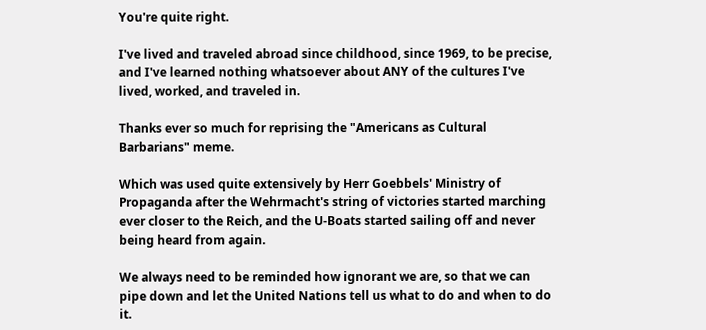You're quite right.

I've lived and traveled abroad since childhood, since 1969, to be precise, and I've learned nothing whatsoever about ANY of the cultures I've lived, worked, and traveled in.

Thanks ever so much for reprising the "Americans as Cultural Barbarians" meme.

Which was used quite extensively by Herr Goebbels' Ministry of Propaganda after the Wehrmacht's string of victories started marching ever closer to the Reich, and the U-Boats started sailing off and never being heard from again.

We always need to be reminded how ignorant we are, so that we can pipe down and let the United Nations tell us what to do and when to do it.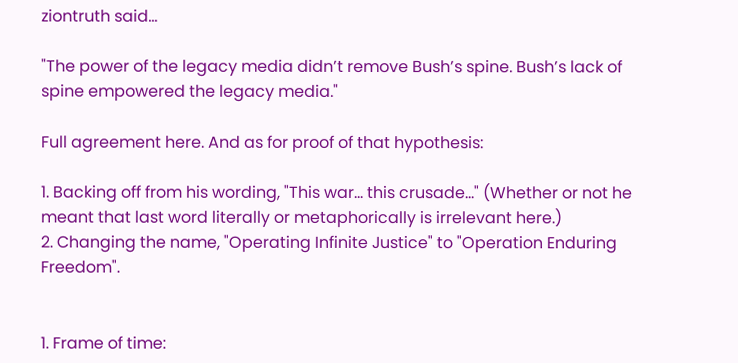ziontruth said...

"The power of the legacy media didn’t remove Bush’s spine. Bush’s lack of spine empowered the legacy media."

Full agreement here. And as for proof of that hypothesis:

1. Backing off from his wording, "This war... this crusade..." (Whether or not he meant that last word literally or metaphorically is irrelevant here.)
2. Changing the name, "Operating Infinite Justice" to "Operation Enduring Freedom".


1. Frame of time: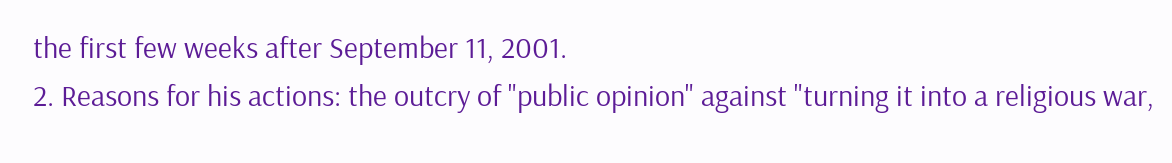the first few weeks after September 11, 2001.
2. Reasons for his actions: the outcry of "public opinion" against "turning it into a religious war,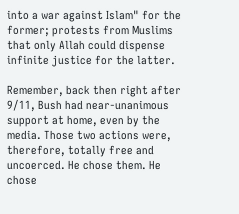into a war against Islam" for the former; protests from Muslims that only Allah could dispense infinite justice for the latter.

Remember, back then right after 9/11, Bush had near-unanimous support at home, even by the media. Those two actions were, therefore, totally free and uncoerced. He chose them. He chose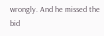wrongly. And he missed the bid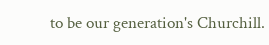to be our generation's Churchill.